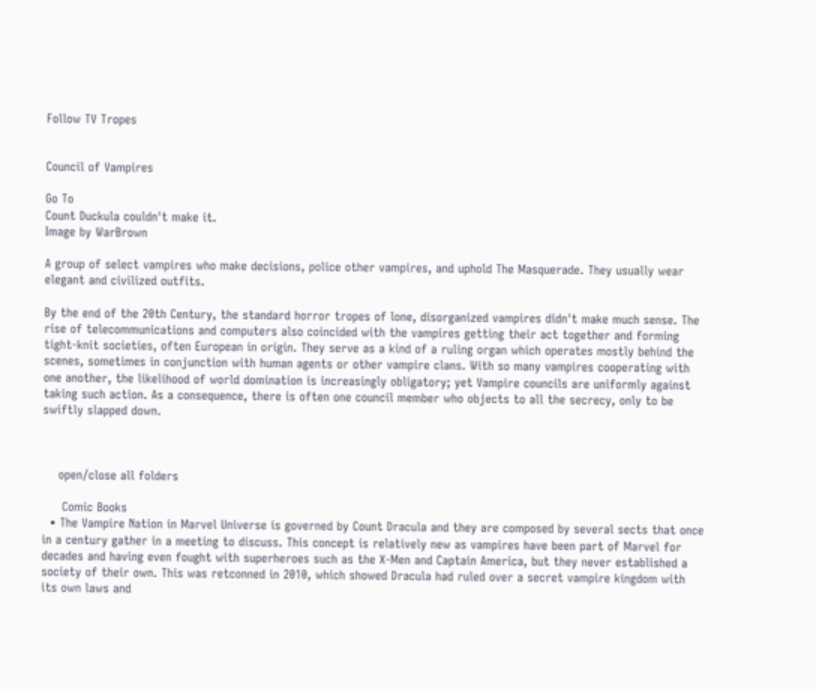Follow TV Tropes


Council of Vampires

Go To
Count Duckula couldn't make it.
Image by WarBrown

A group of select vampires who make decisions, police other vampires, and uphold The Masquerade. They usually wear elegant and civilized outfits.

By the end of the 20th Century, the standard horror tropes of lone, disorganized vampires didn't make much sense. The rise of telecommunications and computers also coincided with the vampires getting their act together and forming tight-knit societies, often European in origin. They serve as a kind of a ruling organ which operates mostly behind the scenes, sometimes in conjunction with human agents or other vampire clans. With so many vampires cooperating with one another, the likelihood of world domination is increasingly obligatory; yet Vampire councils are uniformly against taking such action. As a consequence, there is often one council member who objects to all the secrecy, only to be swiftly slapped down.



    open/close all folders

     Comic Books
  • The Vampire Nation in Marvel Universe is governed by Count Dracula and they are composed by several sects that once in a century gather in a meeting to discuss. This concept is relatively new as vampires have been part of Marvel for decades and having even fought with superheroes such as the X-Men and Captain America, but they never established a society of their own. This was retconned in 2010, which showed Dracula had ruled over a secret vampire kingdom with its own laws and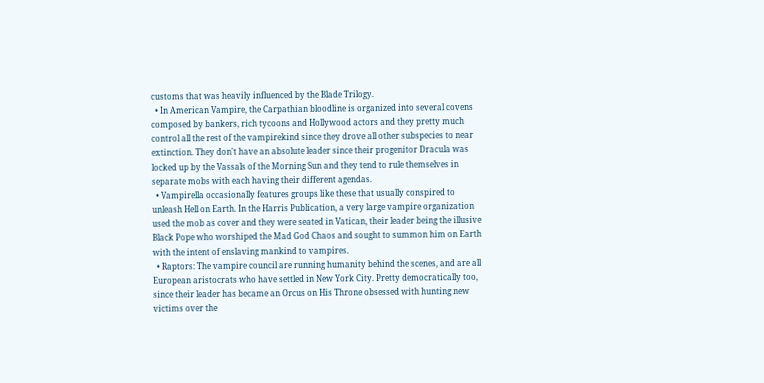customs that was heavily influenced by the Blade Trilogy.
  • In American Vampire, the Carpathian bloodline is organized into several covens composed by bankers, rich tycoons and Hollywood actors and they pretty much control all the rest of the vampirekind since they drove all other subspecies to near extinction. They don't have an absolute leader since their progenitor Dracula was locked up by the Vassals of the Morning Sun and they tend to rule themselves in separate mobs with each having their different agendas.
  • Vampirella occasionally features groups like these that usually conspired to unleash Hell on Earth. In the Harris Publication, a very large vampire organization used the mob as cover and they were seated in Vatican, their leader being the illusive Black Pope who worshiped the Mad God Chaos and sought to summon him on Earth with the intent of enslaving mankind to vampires.
  • Raptors: The vampire council are running humanity behind the scenes, and are all European aristocrats who have settled in New York City. Pretty democratically too, since their leader has became an Orcus on His Throne obsessed with hunting new victims over the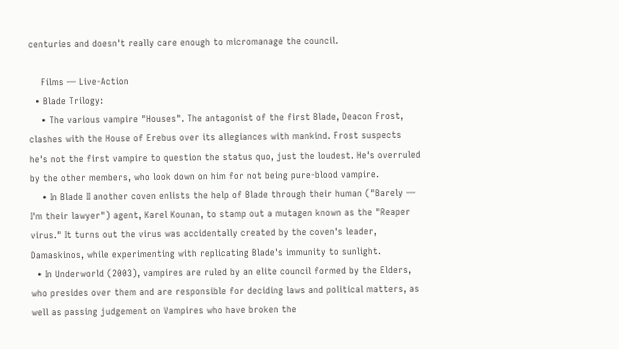centuries and doesn't really care enough to micromanage the council.

    Films — Live-Action
  • Blade Trilogy:
    • The various vampire "Houses". The antagonist of the first Blade, Deacon Frost, clashes with the House of Erebus over its allegiances with mankind. Frost suspects he's not the first vampire to question the status quo, just the loudest. He's overruled by the other members, who look down on him for not being pure-blood vampire.
    • In Blade II another coven enlists the help of Blade through their human ("Barely — I'm their lawyer") agent, Karel Kounan, to stamp out a mutagen known as the "Reaper virus." It turns out the virus was accidentally created by the coven's leader, Damaskinos, while experimenting with replicating Blade's immunity to sunlight.
  • In Underworld (2003), vampires are ruled by an elite council formed by the Elders, who presides over them and are responsible for deciding laws and political matters, as well as passing judgement on Vampires who have broken the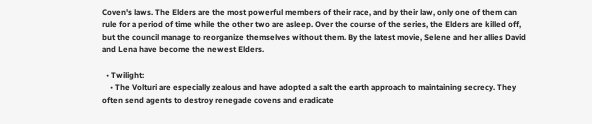Coven's laws. The Elders are the most powerful members of their race, and by their law, only one of them can rule for a period of time while the other two are asleep. Over the course of the series, the Elders are killed off, but the council manage to reorganize themselves without them. By the latest movie, Selene and her allies David and Lena have become the newest Elders.

  • Twilight:
    • The Volturi are especially zealous and have adopted a salt the earth approach to maintaining secrecy. They often send agents to destroy renegade covens and eradicate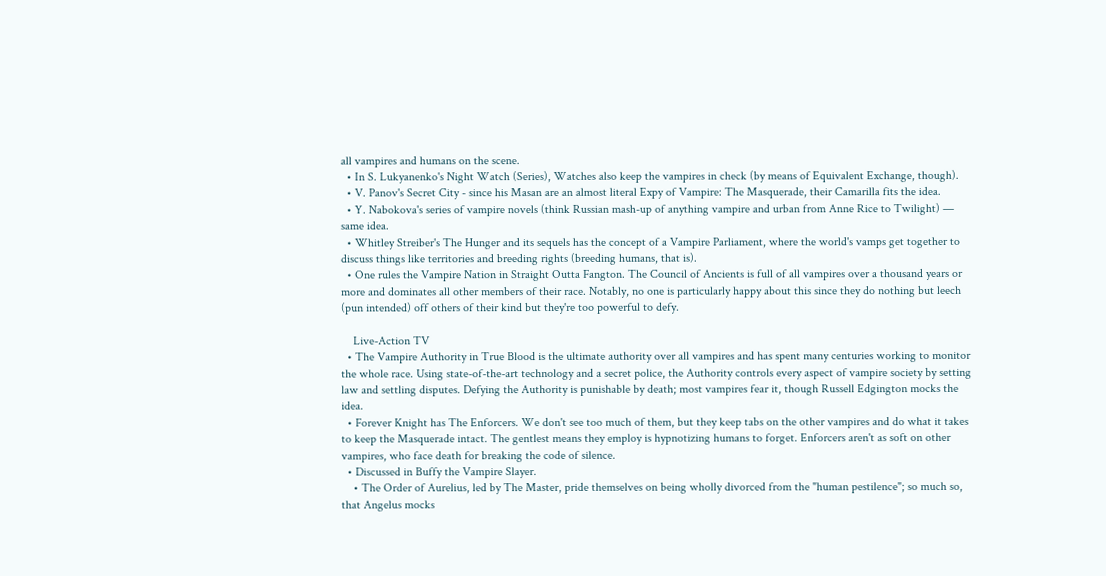all vampires and humans on the scene.
  • In S. Lukyanenko's Night Watch (Series), Watches also keep the vampires in check (by means of Equivalent Exchange, though).
  • V. Panov's Secret City - since his Masan are an almost literal Expy of Vampire: The Masquerade, their Camarilla fits the idea.
  • Y. Nabokova's series of vampire novels (think Russian mash-up of anything vampire and urban from Anne Rice to Twilight) — same idea.
  • Whitley Streiber's The Hunger and its sequels has the concept of a Vampire Parliament, where the world's vamps get together to discuss things like territories and breeding rights (breeding humans, that is).
  • One rules the Vampire Nation in Straight Outta Fangton. The Council of Ancients is full of all vampires over a thousand years or more and dominates all other members of their race. Notably, no one is particularly happy about this since they do nothing but leech (pun intended) off others of their kind but they're too powerful to defy.

    Live-Action TV
  • The Vampire Authority in True Blood is the ultimate authority over all vampires and has spent many centuries working to monitor the whole race. Using state-of-the-art technology and a secret police, the Authority controls every aspect of vampire society by setting law and settling disputes. Defying the Authority is punishable by death; most vampires fear it, though Russell Edgington mocks the idea.
  • Forever Knight has The Enforcers. We don't see too much of them, but they keep tabs on the other vampires and do what it takes to keep the Masquerade intact. The gentlest means they employ is hypnotizing humans to forget. Enforcers aren't as soft on other vampires, who face death for breaking the code of silence.
  • Discussed in Buffy the Vampire Slayer.
    • The Order of Aurelius, led by The Master, pride themselves on being wholly divorced from the "human pestilence"; so much so, that Angelus mocks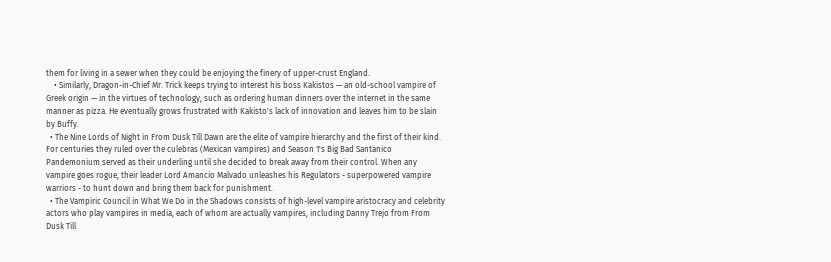them for living in a sewer when they could be enjoying the finery of upper-crust England.
    • Similarly, Dragon-in-Chief Mr. Trick keeps trying to interest his boss Kakistos — an old-school vampire of Greek origin — in the virtues of technology, such as ordering human dinners over the internet in the same manner as pizza. He eventually grows frustrated with Kakisto's lack of innovation and leaves him to be slain by Buffy.
  • The Nine Lords of Night in From Dusk Till Dawn are the elite of vampire hierarchy and the first of their kind. For centuries they ruled over the culebras (Mexican vampires) and Season 1's Big Bad Santanico Pandemonium served as their underling until she decided to break away from their control. When any vampire goes rogue, their leader Lord Amancio Malvado unleashes his Regulators - superpowered vampire warriors - to hunt down and bring them back for punishment.
  • The Vampiric Council in What We Do in the Shadows consists of high-level vampire aristocracy and celebrity actors who play vampires in media, each of whom are actually vampires, including Danny Trejo from From Dusk Till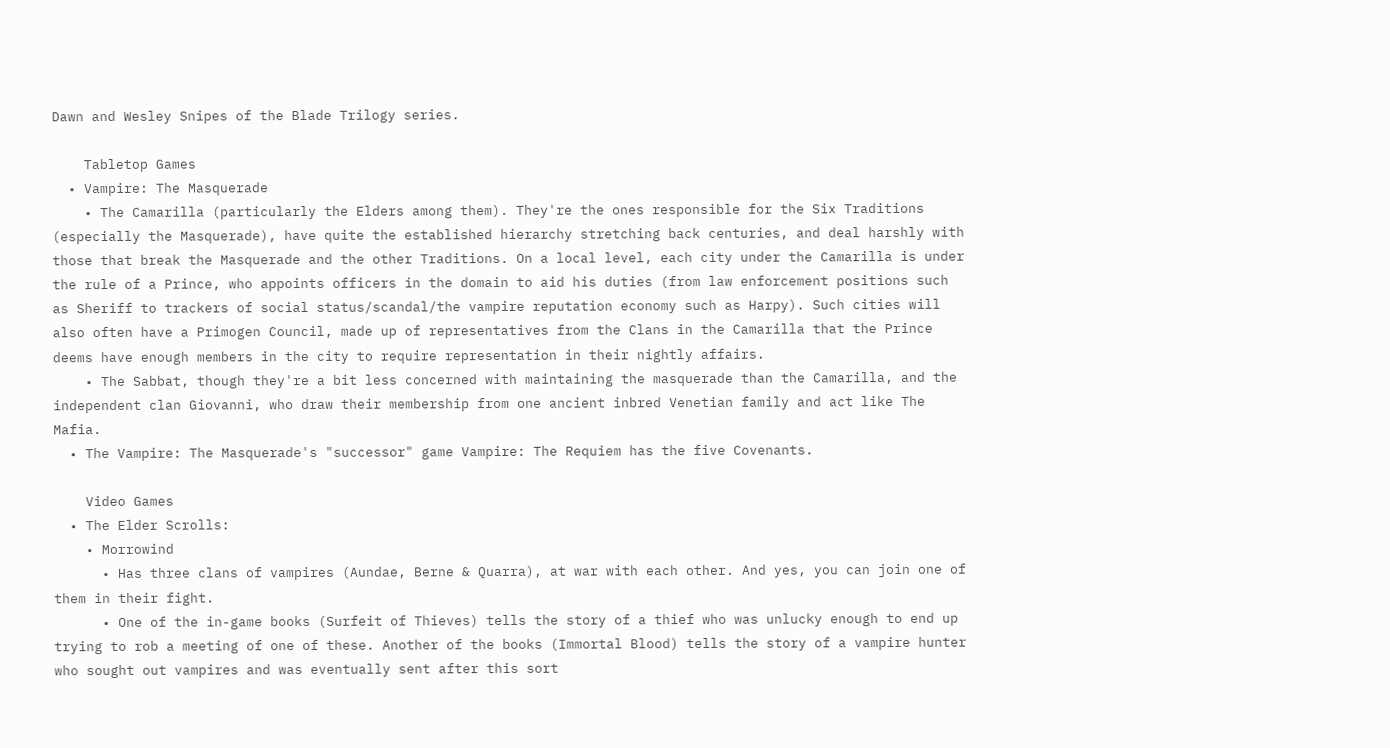Dawn and Wesley Snipes of the Blade Trilogy series.

    Tabletop Games
  • Vampire: The Masquerade
    • The Camarilla (particularly the Elders among them). They're the ones responsible for the Six Traditions (especially the Masquerade), have quite the established hierarchy stretching back centuries, and deal harshly with those that break the Masquerade and the other Traditions. On a local level, each city under the Camarilla is under the rule of a Prince, who appoints officers in the domain to aid his duties (from law enforcement positions such as Sheriff to trackers of social status/scandal/the vampire reputation economy such as Harpy). Such cities will also often have a Primogen Council, made up of representatives from the Clans in the Camarilla that the Prince deems have enough members in the city to require representation in their nightly affairs.
    • The Sabbat, though they're a bit less concerned with maintaining the masquerade than the Camarilla, and the independent clan Giovanni, who draw their membership from one ancient inbred Venetian family and act like The Mafia.
  • The Vampire: The Masquerade's "successor" game Vampire: The Requiem has the five Covenants.

    Video Games
  • The Elder Scrolls:
    • Morrowind
      • Has three clans of vampires (Aundae, Berne & Quarra), at war with each other. And yes, you can join one of them in their fight.
      • One of the in-game books (Surfeit of Thieves) tells the story of a thief who was unlucky enough to end up trying to rob a meeting of one of these. Another of the books (Immortal Blood) tells the story of a vampire hunter who sought out vampires and was eventually sent after this sort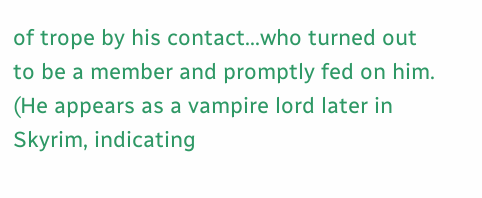of trope by his contact...who turned out to be a member and promptly fed on him. (He appears as a vampire lord later in Skyrim, indicating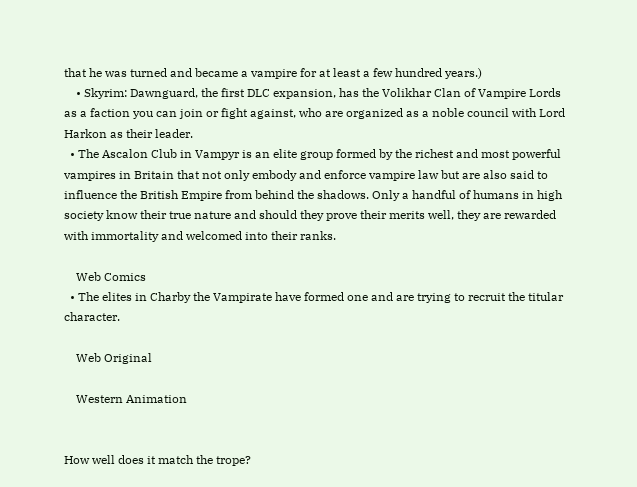that he was turned and became a vampire for at least a few hundred years.)
    • Skyrim: Dawnguard, the first DLC expansion, has the Volikhar Clan of Vampire Lords as a faction you can join or fight against, who are organized as a noble council with Lord Harkon as their leader.
  • The Ascalon Club in Vampyr is an elite group formed by the richest and most powerful vampires in Britain that not only embody and enforce vampire law but are also said to influence the British Empire from behind the shadows. Only a handful of humans in high society know their true nature and should they prove their merits well, they are rewarded with immortality and welcomed into their ranks.

    Web Comics
  • The elites in Charby the Vampirate have formed one and are trying to recruit the titular character.

    Web Original

    Western Animation


How well does it match the trope?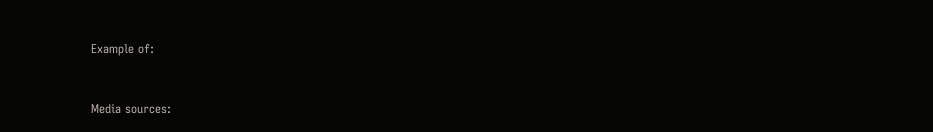Example of:


Media sources: